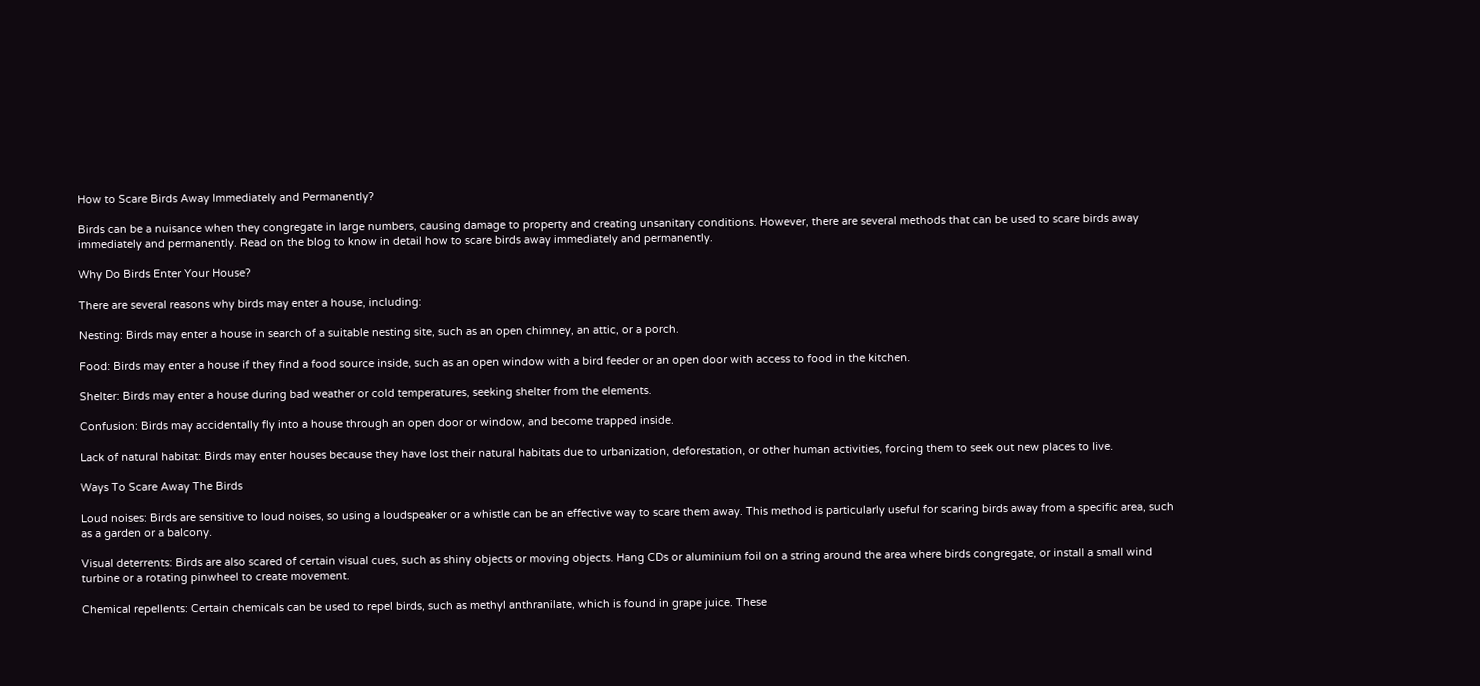How to Scare Birds Away Immediately and Permanently?

Birds can be a nuisance when they congregate in large numbers, causing damage to property and creating unsanitary conditions. However, there are several methods that can be used to scare birds away immediately and permanently. Read on the blog to know in detail how to scare birds away immediately and permanently.

Why Do Birds Enter Your House?

There are several reasons why birds may enter a house, including:

Nesting: Birds may enter a house in search of a suitable nesting site, such as an open chimney, an attic, or a porch.

Food: Birds may enter a house if they find a food source inside, such as an open window with a bird feeder or an open door with access to food in the kitchen.

Shelter: Birds may enter a house during bad weather or cold temperatures, seeking shelter from the elements.

Confusion: Birds may accidentally fly into a house through an open door or window, and become trapped inside.

Lack of natural habitat: Birds may enter houses because they have lost their natural habitats due to urbanization, deforestation, or other human activities, forcing them to seek out new places to live.

Ways To Scare Away The Birds

Loud noises: Birds are sensitive to loud noises, so using a loudspeaker or a whistle can be an effective way to scare them away. This method is particularly useful for scaring birds away from a specific area, such as a garden or a balcony.

Visual deterrents: Birds are also scared of certain visual cues, such as shiny objects or moving objects. Hang CDs or aluminium foil on a string around the area where birds congregate, or install a small wind turbine or a rotating pinwheel to create movement.

Chemical repellents: Certain chemicals can be used to repel birds, such as methyl anthranilate, which is found in grape juice. These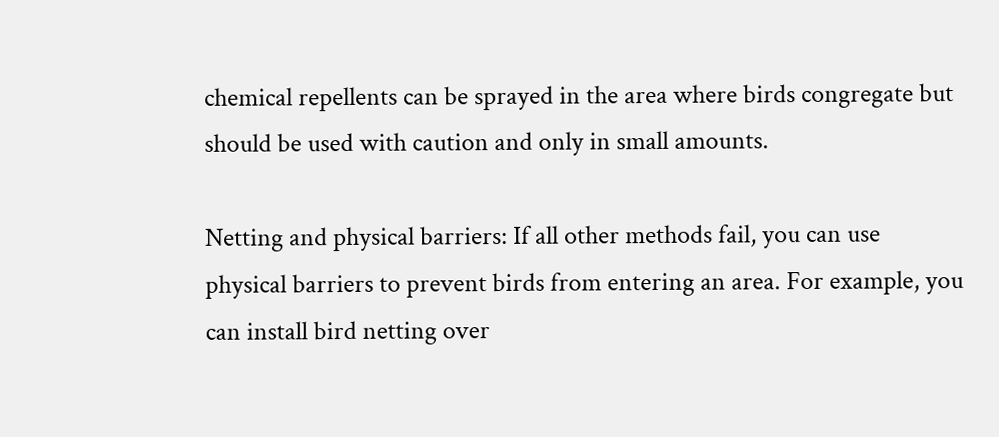chemical repellents can be sprayed in the area where birds congregate but should be used with caution and only in small amounts.

Netting and physical barriers: If all other methods fail, you can use physical barriers to prevent birds from entering an area. For example, you can install bird netting over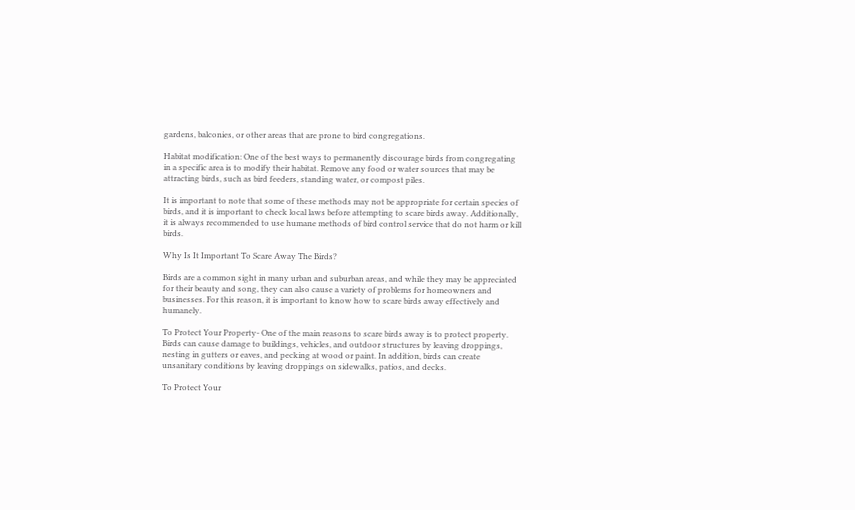gardens, balconies, or other areas that are prone to bird congregations.

Habitat modification: One of the best ways to permanently discourage birds from congregating in a specific area is to modify their habitat. Remove any food or water sources that may be attracting birds, such as bird feeders, standing water, or compost piles.

It is important to note that some of these methods may not be appropriate for certain species of birds, and it is important to check local laws before attempting to scare birds away. Additionally, it is always recommended to use humane methods of bird control service that do not harm or kill birds.

Why Is It Important To Scare Away The Birds?

Birds are a common sight in many urban and suburban areas, and while they may be appreciated for their beauty and song, they can also cause a variety of problems for homeowners and businesses. For this reason, it is important to know how to scare birds away effectively and humanely.

To Protect Your Property- One of the main reasons to scare birds away is to protect property. Birds can cause damage to buildings, vehicles, and outdoor structures by leaving droppings, nesting in gutters or eaves, and pecking at wood or paint. In addition, birds can create unsanitary conditions by leaving droppings on sidewalks, patios, and decks.

To Protect Your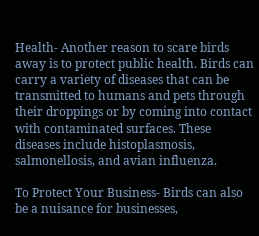Health- Another reason to scare birds away is to protect public health. Birds can carry a variety of diseases that can be transmitted to humans and pets through their droppings or by coming into contact with contaminated surfaces. These diseases include histoplasmosis, salmonellosis, and avian influenza.

To Protect Your Business- Birds can also be a nuisance for businesses,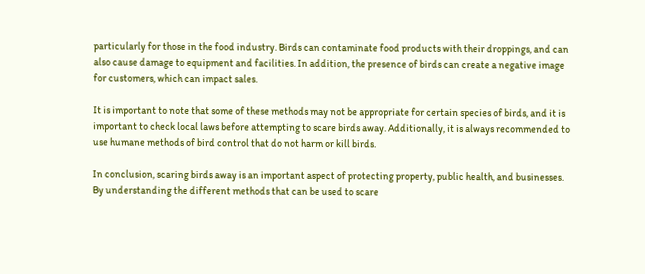particularly for those in the food industry. Birds can contaminate food products with their droppings, and can also cause damage to equipment and facilities. In addition, the presence of birds can create a negative image for customers, which can impact sales.

It is important to note that some of these methods may not be appropriate for certain species of birds, and it is important to check local laws before attempting to scare birds away. Additionally, it is always recommended to use humane methods of bird control that do not harm or kill birds.

In conclusion, scaring birds away is an important aspect of protecting property, public health, and businesses. By understanding the different methods that can be used to scare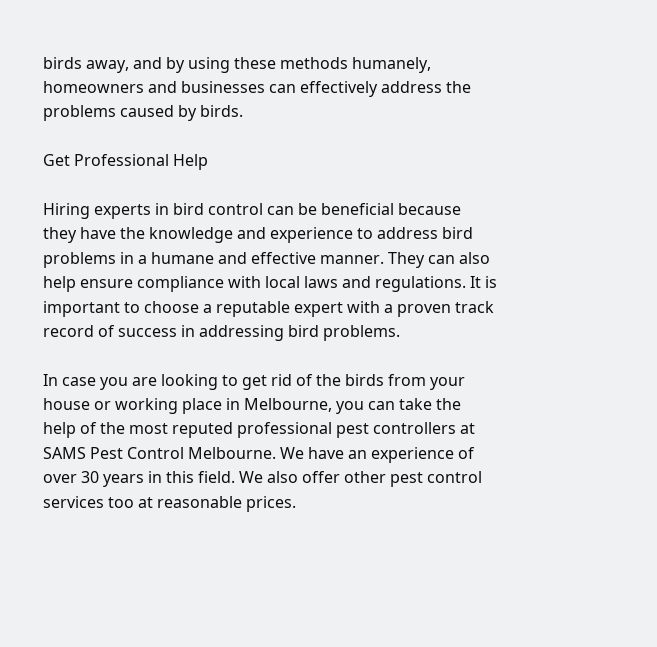birds away, and by using these methods humanely, homeowners and businesses can effectively address the problems caused by birds.

Get Professional Help

Hiring experts in bird control can be beneficial because they have the knowledge and experience to address bird problems in a humane and effective manner. They can also help ensure compliance with local laws and regulations. It is important to choose a reputable expert with a proven track record of success in addressing bird problems.

In case you are looking to get rid of the birds from your house or working place in Melbourne, you can take the help of the most reputed professional pest controllers at SAMS Pest Control Melbourne. We have an experience of over 30 years in this field. We also offer other pest control services too at reasonable prices.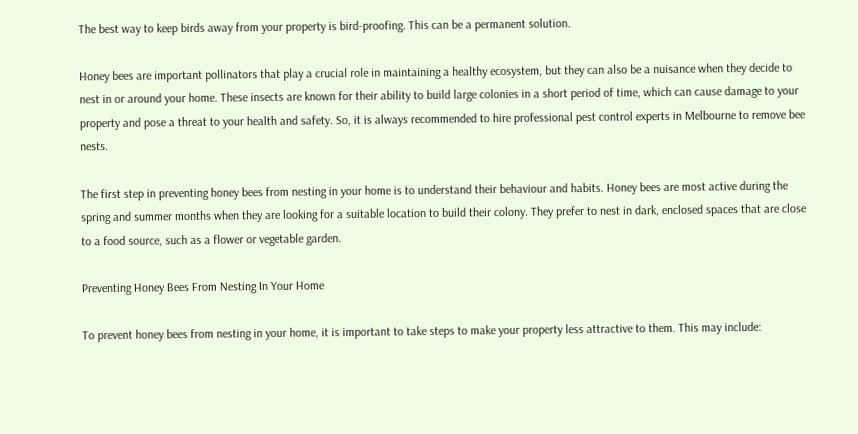The best way to keep birds away from your property is bird-proofing. This can be a permanent solution.

Honey bees are important pollinators that play a crucial role in maintaining a healthy ecosystem, but they can also be a nuisance when they decide to nest in or around your home. These insects are known for their ability to build large colonies in a short period of time, which can cause damage to your property and pose a threat to your health and safety. So, it is always recommended to hire professional pest control experts in Melbourne to remove bee nests.

The first step in preventing honey bees from nesting in your home is to understand their behaviour and habits. Honey bees are most active during the spring and summer months when they are looking for a suitable location to build their colony. They prefer to nest in dark, enclosed spaces that are close to a food source, such as a flower or vegetable garden.

Preventing Honey Bees From Nesting In Your Home

To prevent honey bees from nesting in your home, it is important to take steps to make your property less attractive to them. This may include: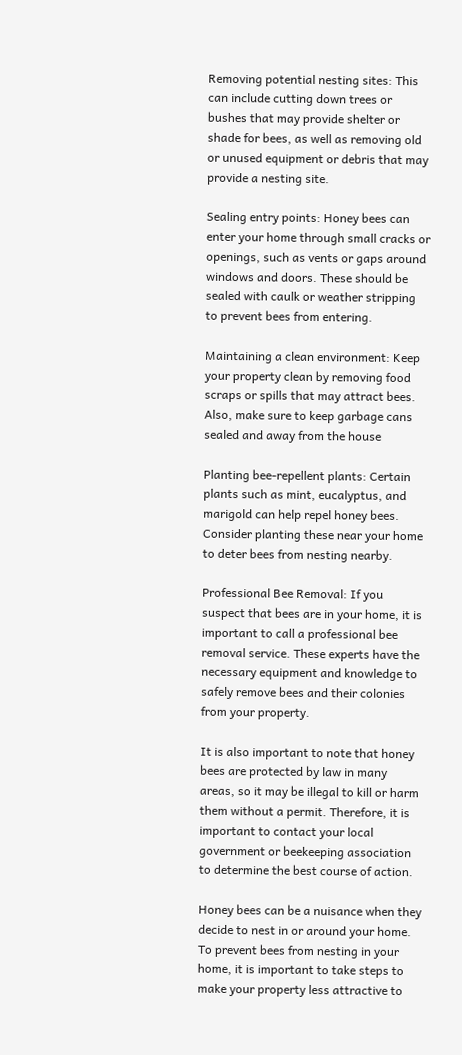Removing potential nesting sites: This can include cutting down trees or bushes that may provide shelter or shade for bees, as well as removing old or unused equipment or debris that may provide a nesting site.

Sealing entry points: Honey bees can enter your home through small cracks or openings, such as vents or gaps around windows and doors. These should be sealed with caulk or weather stripping to prevent bees from entering.

Maintaining a clean environment: Keep your property clean by removing food scraps or spills that may attract bees. Also, make sure to keep garbage cans sealed and away from the house

Planting bee-repellent plants: Certain plants such as mint, eucalyptus, and marigold can help repel honey bees. Consider planting these near your home to deter bees from nesting nearby.

Professional Bee Removal: If you suspect that bees are in your home, it is important to call a professional bee removal service. These experts have the necessary equipment and knowledge to safely remove bees and their colonies from your property.

It is also important to note that honey bees are protected by law in many areas, so it may be illegal to kill or harm them without a permit. Therefore, it is important to contact your local government or beekeeping association to determine the best course of action.

Honey bees can be a nuisance when they decide to nest in or around your home. To prevent bees from nesting in your home, it is important to take steps to make your property less attractive to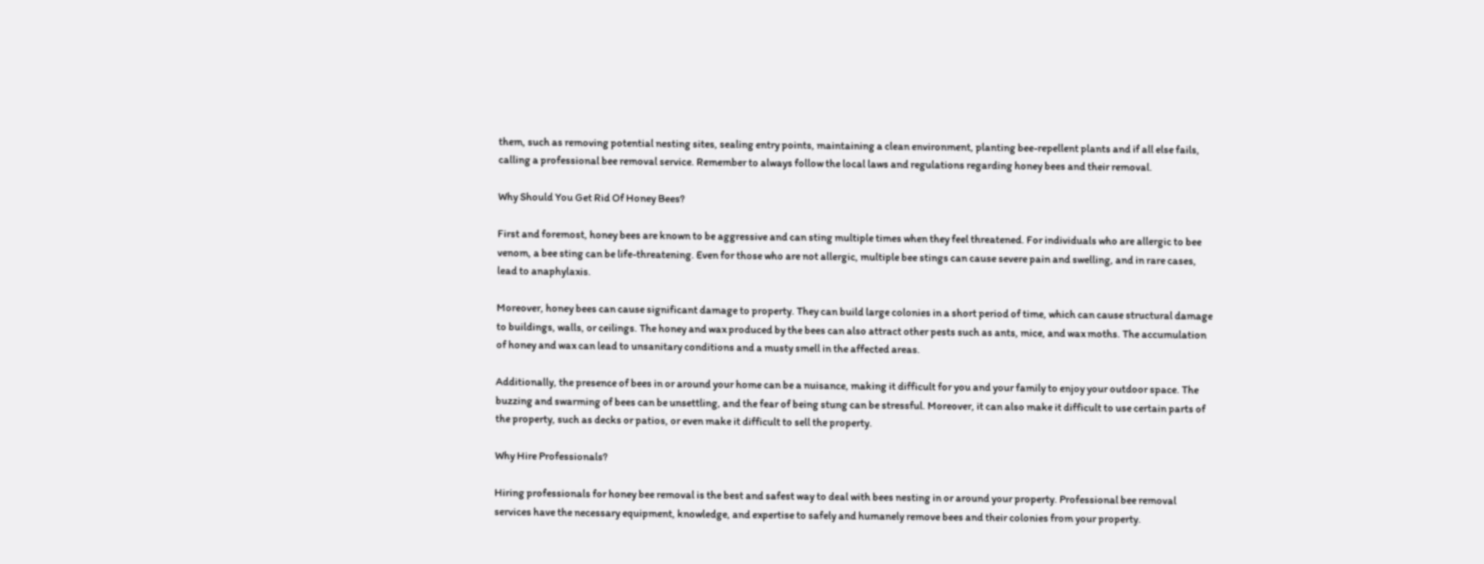them, such as removing potential nesting sites, sealing entry points, maintaining a clean environment, planting bee-repellent plants and if all else fails, calling a professional bee removal service. Remember to always follow the local laws and regulations regarding honey bees and their removal.

Why Should You Get Rid Of Honey Bees?

First and foremost, honey bees are known to be aggressive and can sting multiple times when they feel threatened. For individuals who are allergic to bee venom, a bee sting can be life-threatening. Even for those who are not allergic, multiple bee stings can cause severe pain and swelling, and in rare cases, lead to anaphylaxis.

Moreover, honey bees can cause significant damage to property. They can build large colonies in a short period of time, which can cause structural damage to buildings, walls, or ceilings. The honey and wax produced by the bees can also attract other pests such as ants, mice, and wax moths. The accumulation of honey and wax can lead to unsanitary conditions and a musty smell in the affected areas.

Additionally, the presence of bees in or around your home can be a nuisance, making it difficult for you and your family to enjoy your outdoor space. The buzzing and swarming of bees can be unsettling, and the fear of being stung can be stressful. Moreover, it can also make it difficult to use certain parts of the property, such as decks or patios, or even make it difficult to sell the property.

Why Hire Professionals?

Hiring professionals for honey bee removal is the best and safest way to deal with bees nesting in or around your property. Professional bee removal services have the necessary equipment, knowledge, and expertise to safely and humanely remove bees and their colonies from your property.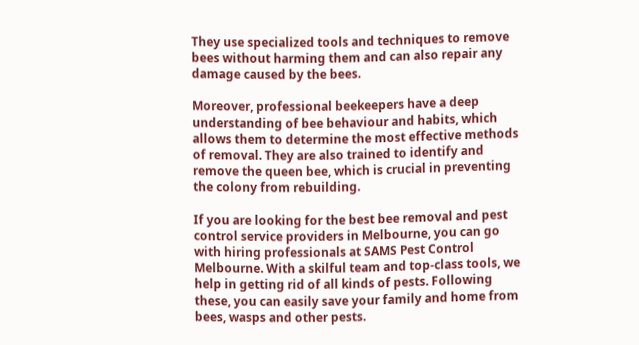They use specialized tools and techniques to remove bees without harming them and can also repair any damage caused by the bees.

Moreover, professional beekeepers have a deep understanding of bee behaviour and habits, which allows them to determine the most effective methods of removal. They are also trained to identify and remove the queen bee, which is crucial in preventing the colony from rebuilding.

If you are looking for the best bee removal and pest control service providers in Melbourne, you can go with hiring professionals at SAMS Pest Control Melbourne. With a skilful team and top-class tools, we help in getting rid of all kinds of pests. Following these, you can easily save your family and home from bees, wasps and other pests.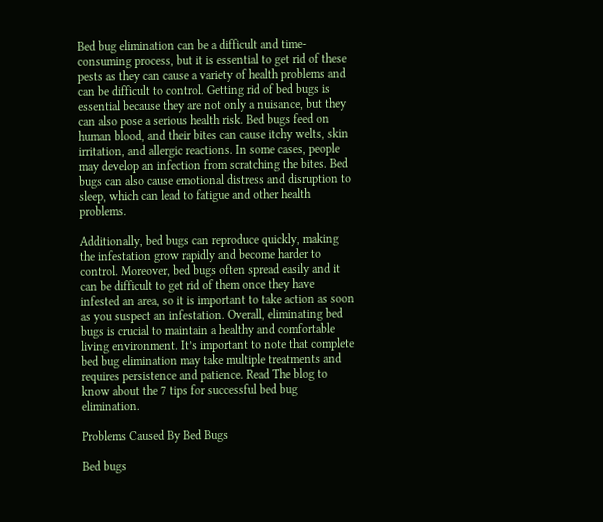Bed bug elimination can be a difficult and time-consuming process, but it is essential to get rid of these pests as they can cause a variety of health problems and can be difficult to control. Getting rid of bed bugs is essential because they are not only a nuisance, but they can also pose a serious health risk. Bed bugs feed on human blood, and their bites can cause itchy welts, skin irritation, and allergic reactions. In some cases, people may develop an infection from scratching the bites. Bed bugs can also cause emotional distress and disruption to sleep, which can lead to fatigue and other health problems.

Additionally, bed bugs can reproduce quickly, making the infestation grow rapidly and become harder to control. Moreover, bed bugs often spread easily and it can be difficult to get rid of them once they have infested an area, so it is important to take action as soon as you suspect an infestation. Overall, eliminating bed bugs is crucial to maintain a healthy and comfortable living environment. It’s important to note that complete bed bug elimination may take multiple treatments and requires persistence and patience. Read The blog to know about the 7 tips for successful bed bug elimination.

Problems Caused By Bed Bugs

Bed bugs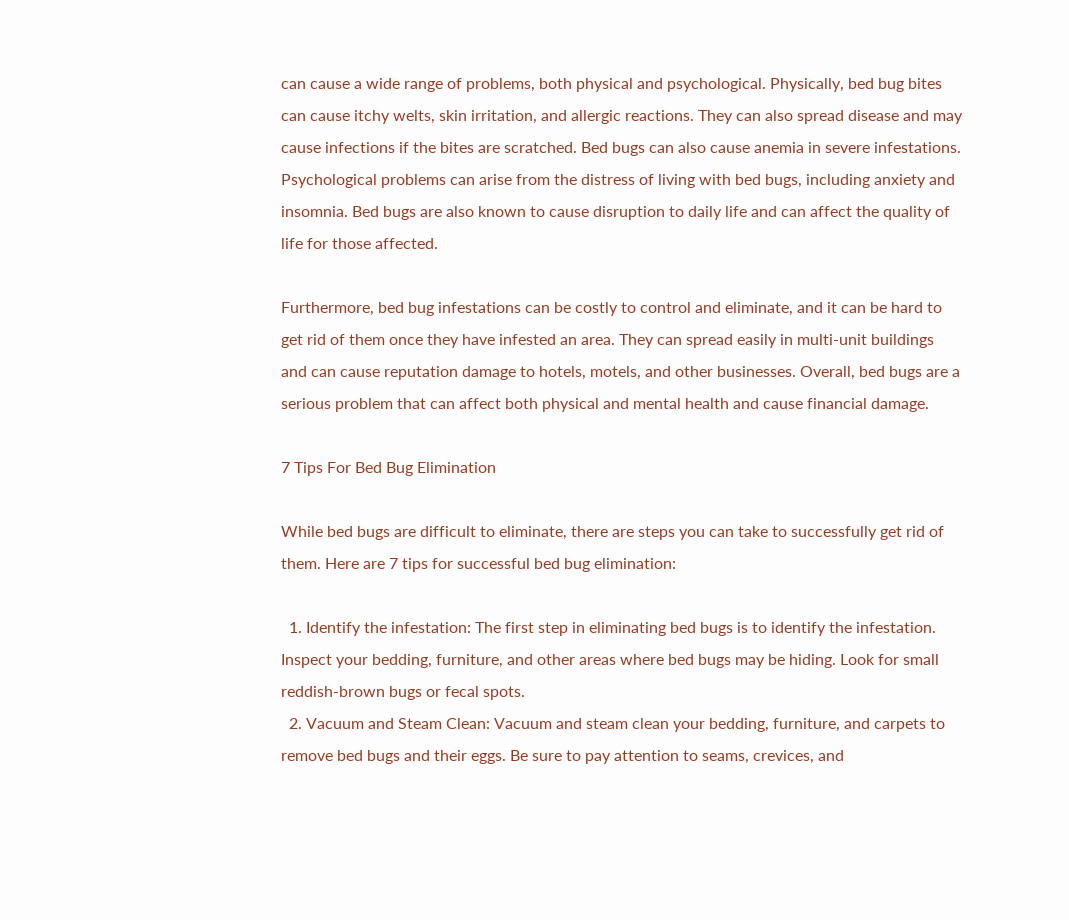can cause a wide range of problems, both physical and psychological. Physically, bed bug bites can cause itchy welts, skin irritation, and allergic reactions. They can also spread disease and may cause infections if the bites are scratched. Bed bugs can also cause anemia in severe infestations. Psychological problems can arise from the distress of living with bed bugs, including anxiety and insomnia. Bed bugs are also known to cause disruption to daily life and can affect the quality of life for those affected.

Furthermore, bed bug infestations can be costly to control and eliminate, and it can be hard to get rid of them once they have infested an area. They can spread easily in multi-unit buildings and can cause reputation damage to hotels, motels, and other businesses. Overall, bed bugs are a serious problem that can affect both physical and mental health and cause financial damage.

7 Tips For Bed Bug Elimination

While bed bugs are difficult to eliminate, there are steps you can take to successfully get rid of them. Here are 7 tips for successful bed bug elimination:

  1. Identify the infestation: The first step in eliminating bed bugs is to identify the infestation. Inspect your bedding, furniture, and other areas where bed bugs may be hiding. Look for small reddish-brown bugs or fecal spots.
  2. Vacuum and Steam Clean: Vacuum and steam clean your bedding, furniture, and carpets to remove bed bugs and their eggs. Be sure to pay attention to seams, crevices, and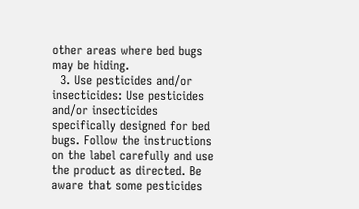other areas where bed bugs may be hiding.
  3. Use pesticides and/or insecticides: Use pesticides and/or insecticides specifically designed for bed bugs. Follow the instructions on the label carefully and use the product as directed. Be aware that some pesticides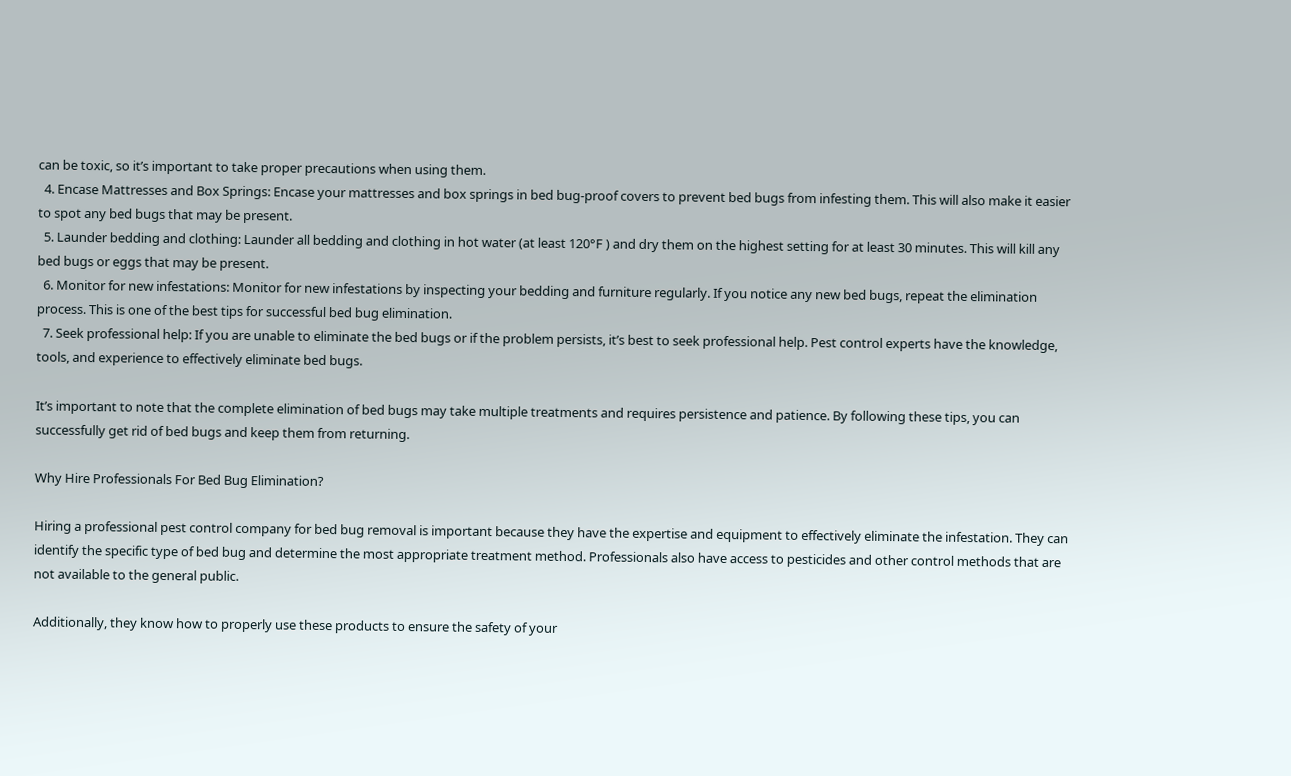can be toxic, so it’s important to take proper precautions when using them.
  4. Encase Mattresses and Box Springs: Encase your mattresses and box springs in bed bug-proof covers to prevent bed bugs from infesting them. This will also make it easier to spot any bed bugs that may be present.
  5. Launder bedding and clothing: Launder all bedding and clothing in hot water (at least 120°F ) and dry them on the highest setting for at least 30 minutes. This will kill any bed bugs or eggs that may be present.
  6. Monitor for new infestations: Monitor for new infestations by inspecting your bedding and furniture regularly. If you notice any new bed bugs, repeat the elimination process. This is one of the best tips for successful bed bug elimination.
  7. Seek professional help: If you are unable to eliminate the bed bugs or if the problem persists, it’s best to seek professional help. Pest control experts have the knowledge, tools, and experience to effectively eliminate bed bugs.

It’s important to note that the complete elimination of bed bugs may take multiple treatments and requires persistence and patience. By following these tips, you can successfully get rid of bed bugs and keep them from returning.

Why Hire Professionals For Bed Bug Elimination?

Hiring a professional pest control company for bed bug removal is important because they have the expertise and equipment to effectively eliminate the infestation. They can identify the specific type of bed bug and determine the most appropriate treatment method. Professionals also have access to pesticides and other control methods that are not available to the general public.

Additionally, they know how to properly use these products to ensure the safety of your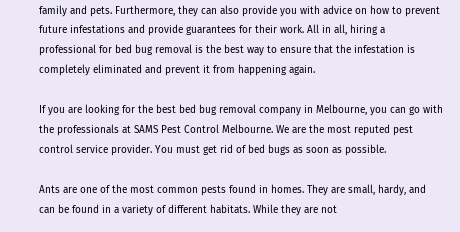family and pets. Furthermore, they can also provide you with advice on how to prevent future infestations and provide guarantees for their work. All in all, hiring a professional for bed bug removal is the best way to ensure that the infestation is completely eliminated and prevent it from happening again.

If you are looking for the best bed bug removal company in Melbourne, you can go with the professionals at SAMS Pest Control Melbourne. We are the most reputed pest control service provider. You must get rid of bed bugs as soon as possible.

Ants are one of the most common pests found in homes. They are small, hardy, and can be found in a variety of different habitats. While they are not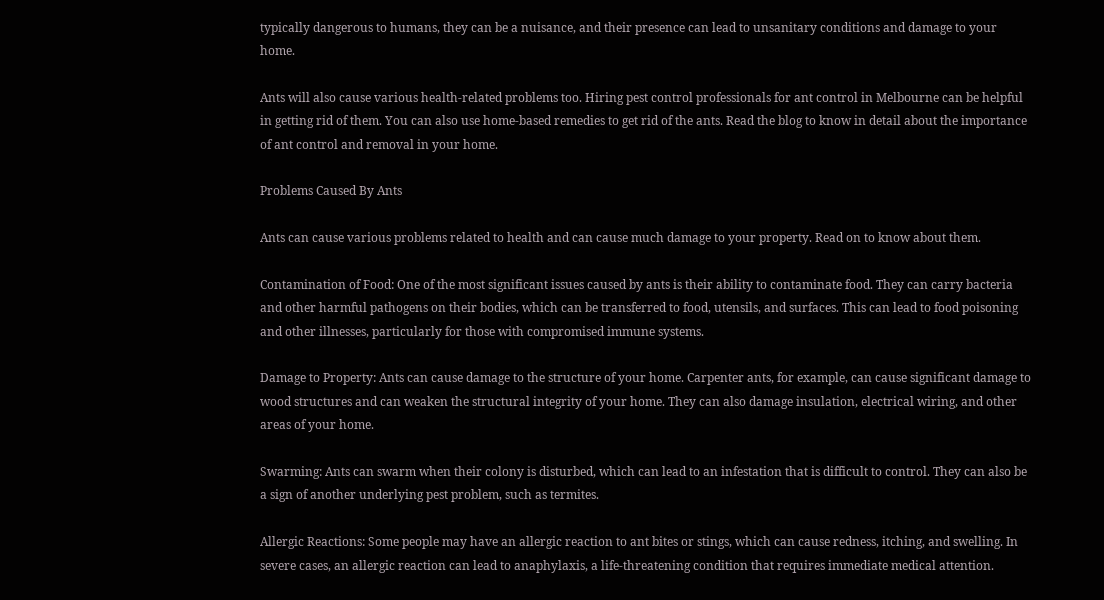typically dangerous to humans, they can be a nuisance, and their presence can lead to unsanitary conditions and damage to your home.

Ants will also cause various health-related problems too. Hiring pest control professionals for ant control in Melbourne can be helpful in getting rid of them. You can also use home-based remedies to get rid of the ants. Read the blog to know in detail about the importance of ant control and removal in your home.

Problems Caused By Ants

Ants can cause various problems related to health and can cause much damage to your property. Read on to know about them.

Contamination of Food: One of the most significant issues caused by ants is their ability to contaminate food. They can carry bacteria and other harmful pathogens on their bodies, which can be transferred to food, utensils, and surfaces. This can lead to food poisoning and other illnesses, particularly for those with compromised immune systems.

Damage to Property: Ants can cause damage to the structure of your home. Carpenter ants, for example, can cause significant damage to wood structures and can weaken the structural integrity of your home. They can also damage insulation, electrical wiring, and other areas of your home.

Swarming: Ants can swarm when their colony is disturbed, which can lead to an infestation that is difficult to control. They can also be a sign of another underlying pest problem, such as termites.

Allergic Reactions: Some people may have an allergic reaction to ant bites or stings, which can cause redness, itching, and swelling. In severe cases, an allergic reaction can lead to anaphylaxis, a life-threatening condition that requires immediate medical attention.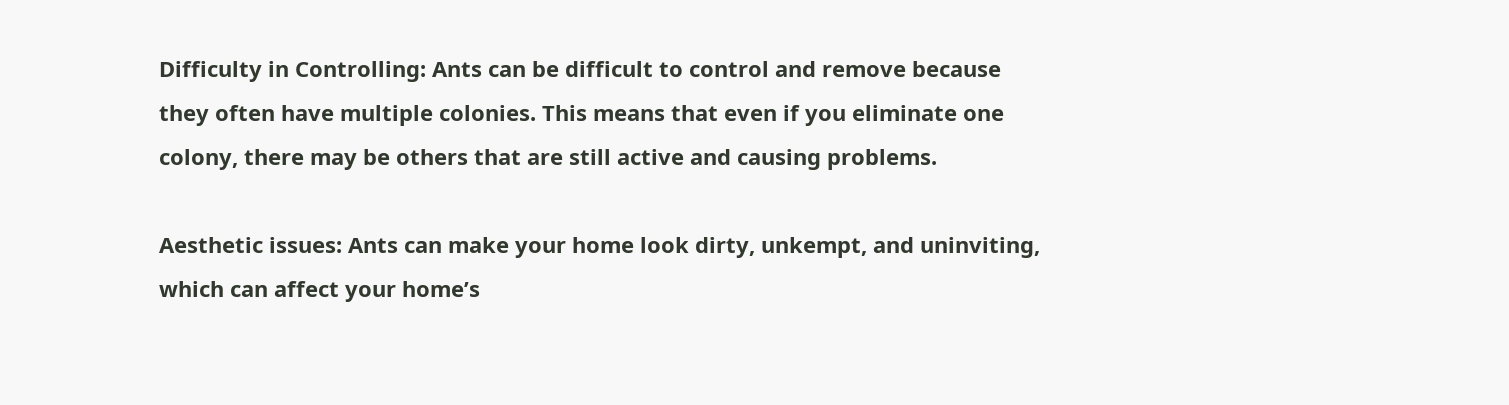Difficulty in Controlling: Ants can be difficult to control and remove because they often have multiple colonies. This means that even if you eliminate one colony, there may be others that are still active and causing problems.

Aesthetic issues: Ants can make your home look dirty, unkempt, and uninviting, which can affect your home’s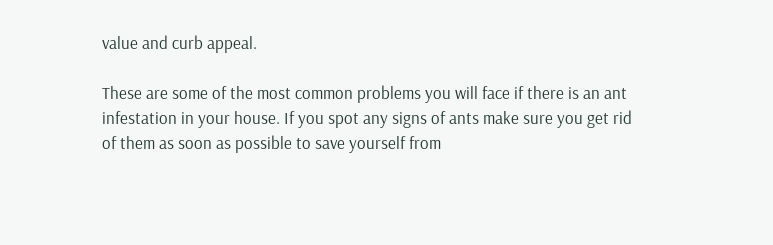value and curb appeal.

These are some of the most common problems you will face if there is an ant infestation in your house. If you spot any signs of ants make sure you get rid of them as soon as possible to save yourself from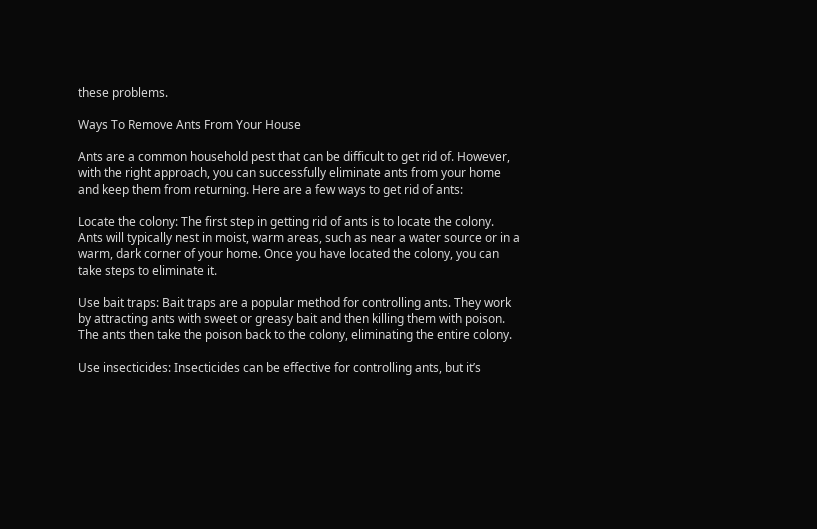these problems.

Ways To Remove Ants From Your House

Ants are a common household pest that can be difficult to get rid of. However, with the right approach, you can successfully eliminate ants from your home and keep them from returning. Here are a few ways to get rid of ants:

Locate the colony: The first step in getting rid of ants is to locate the colony. Ants will typically nest in moist, warm areas, such as near a water source or in a warm, dark corner of your home. Once you have located the colony, you can take steps to eliminate it.

Use bait traps: Bait traps are a popular method for controlling ants. They work by attracting ants with sweet or greasy bait and then killing them with poison. The ants then take the poison back to the colony, eliminating the entire colony.

Use insecticides: Insecticides can be effective for controlling ants, but it’s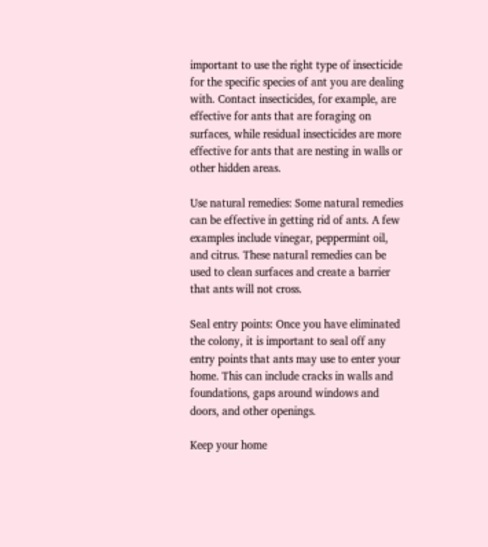important to use the right type of insecticide for the specific species of ant you are dealing with. Contact insecticides, for example, are effective for ants that are foraging on surfaces, while residual insecticides are more effective for ants that are nesting in walls or other hidden areas.

Use natural remedies: Some natural remedies can be effective in getting rid of ants. A few examples include vinegar, peppermint oil, and citrus. These natural remedies can be used to clean surfaces and create a barrier that ants will not cross.

Seal entry points: Once you have eliminated the colony, it is important to seal off any entry points that ants may use to enter your home. This can include cracks in walls and foundations, gaps around windows and doors, and other openings.

Keep your home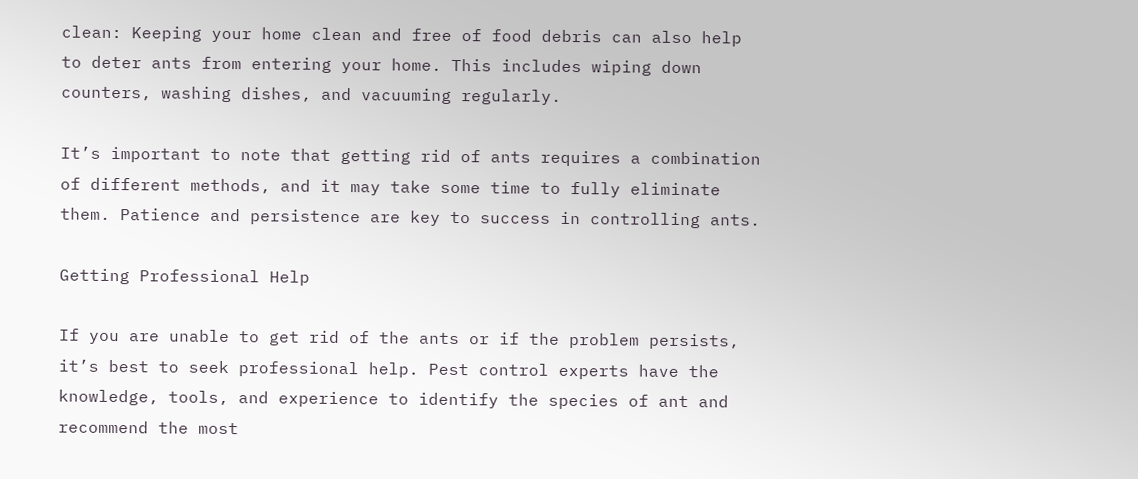clean: Keeping your home clean and free of food debris can also help to deter ants from entering your home. This includes wiping down counters, washing dishes, and vacuuming regularly.

It’s important to note that getting rid of ants requires a combination of different methods, and it may take some time to fully eliminate them. Patience and persistence are key to success in controlling ants.

Getting Professional Help

If you are unable to get rid of the ants or if the problem persists, it’s best to seek professional help. Pest control experts have the knowledge, tools, and experience to identify the species of ant and recommend the most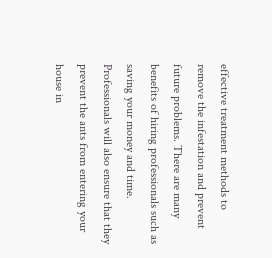effective treatment methods to remove the infestation and prevent future problems. There are many benefits of hiring professionals such as saving your money and time. Professionals will also ensure that they prevent the ants from entering your house in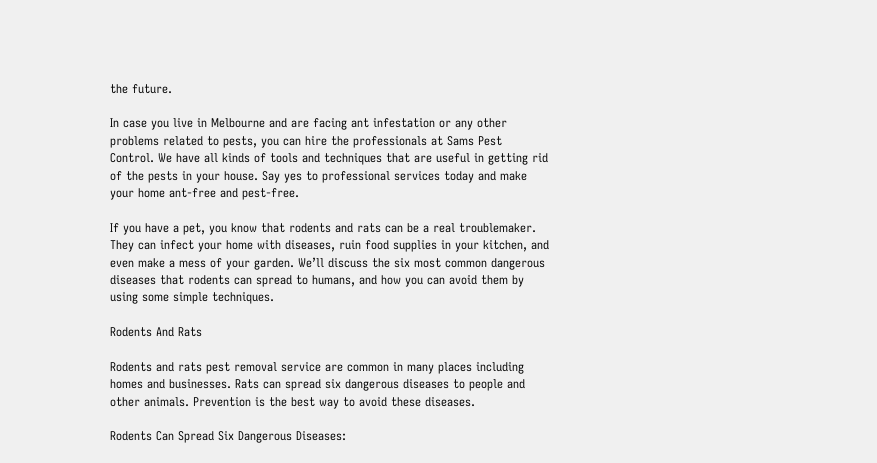the future.

In case you live in Melbourne and are facing ant infestation or any other problems related to pests, you can hire the professionals at Sams Pest  Control. We have all kinds of tools and techniques that are useful in getting rid of the pests in your house. Say yes to professional services today and make your home ant-free and pest-free.

If you have a pet, you know that rodents and rats can be a real troublemaker. They can infect your home with diseases, ruin food supplies in your kitchen, and even make a mess of your garden. We’ll discuss the six most common dangerous diseases that rodents can spread to humans, and how you can avoid them by using some simple techniques.

Rodents And Rats

Rodents and rats pest removal service are common in many places including homes and businesses. Rats can spread six dangerous diseases to people and other animals. Prevention is the best way to avoid these diseases.

Rodents Can Spread Six Dangerous Diseases: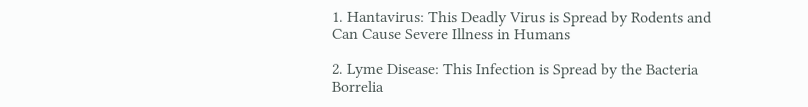1. Hantavirus: This Deadly Virus is Spread by Rodents and Can Cause Severe Illness in Humans

2. Lyme Disease: This Infection is Spread by the Bacteria Borrelia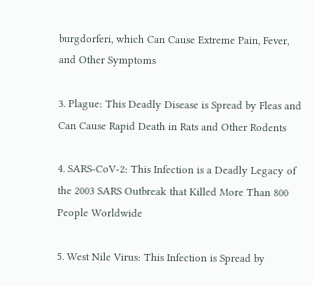burgdorferi, which Can Cause Extreme Pain, Fever, and Other Symptoms

3. Plague: This Deadly Disease is Spread by Fleas and Can Cause Rapid Death in Rats and Other Rodents

4. SARS-CoV-2: This Infection is a Deadly Legacy of the 2003 SARS Outbreak that Killed More Than 800 People Worldwide

5. West Nile Virus: This Infection is Spread by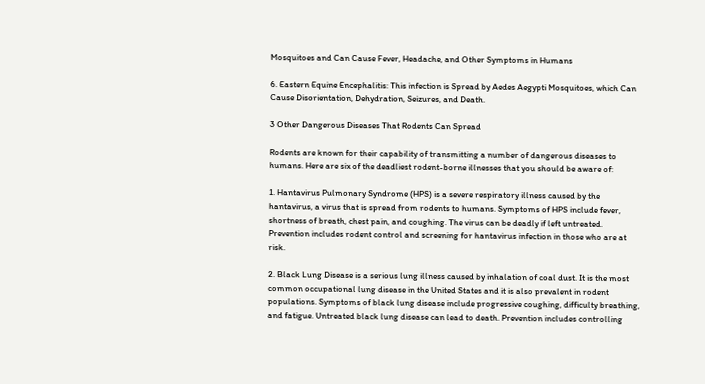Mosquitoes and Can Cause Fever, Headache, and Other Symptoms in Humans

6. Eastern Equine Encephalitis: This infection is Spread by Aedes Aegypti Mosquitoes, which Can Cause Disorientation, Dehydration, Seizures, and Death.

3 Other Dangerous Diseases That Rodents Can Spread

Rodents are known for their capability of transmitting a number of dangerous diseases to humans. Here are six of the deadliest rodent-borne illnesses that you should be aware of:

1. Hantavirus Pulmonary Syndrome (HPS) is a severe respiratory illness caused by the hantavirus, a virus that is spread from rodents to humans. Symptoms of HPS include fever, shortness of breath, chest pain, and coughing. The virus can be deadly if left untreated. Prevention includes rodent control and screening for hantavirus infection in those who are at risk.

2. Black Lung Disease is a serious lung illness caused by inhalation of coal dust. It is the most common occupational lung disease in the United States and it is also prevalent in rodent populations. Symptoms of black lung disease include progressive coughing, difficulty breathing, and fatigue. Untreated black lung disease can lead to death. Prevention includes controlling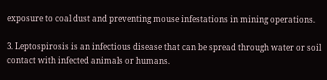exposure to coal dust and preventing mouse infestations in mining operations.

3. Leptospirosis is an infectious disease that can be spread through water or soil contact with infected animals or humans.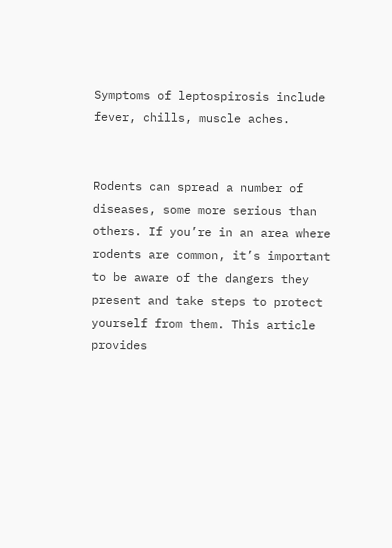Symptoms of leptospirosis include fever, chills, muscle aches.


Rodents can spread a number of diseases, some more serious than others. If you’re in an area where rodents are common, it’s important to be aware of the dangers they present and take steps to protect yourself from them. This article provides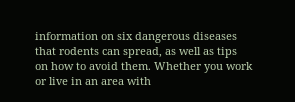information on six dangerous diseases that rodents can spread, as well as tips on how to avoid them. Whether you work or live in an area with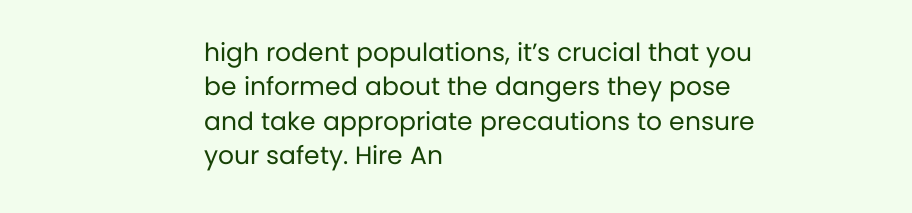high rodent populations, it’s crucial that you be informed about the dangers they pose and take appropriate precautions to ensure your safety. Hire An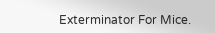Exterminator For Mice.